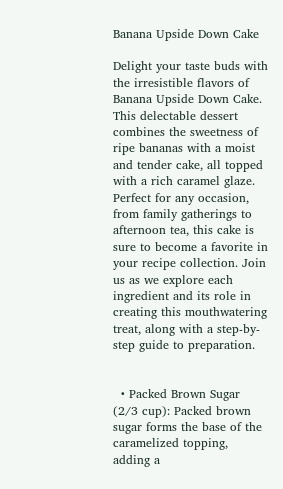Banana Upside Down Cake

Delight your taste buds with the irresistible flavors of Banana Upside Down Cake. This delectable dessert combines the sweetness of ripe bananas with a moist and tender cake, all topped with a rich caramel glaze. Perfect for any occasion, from family gatherings to afternoon tea, this cake is sure to become a favorite in your recipe collection. Join us as we explore each ingredient and its role in creating this mouthwatering treat, along with a step-by-step guide to preparation.


  • Packed Brown Sugar (2/3 cup): Packed brown sugar forms the base of the caramelized topping, adding a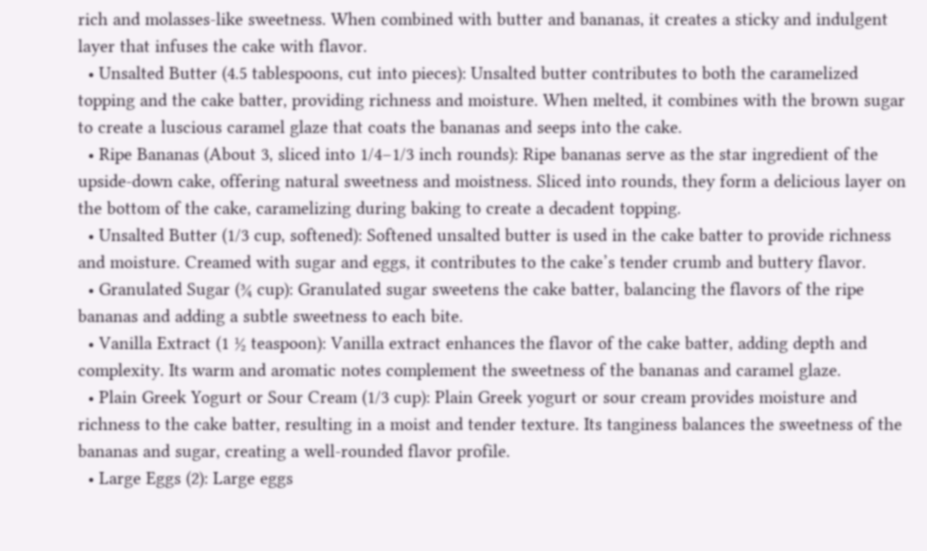rich and molasses-like sweetness. When combined with butter and bananas, it creates a sticky and indulgent layer that infuses the cake with flavor.
  • Unsalted Butter (4.5 tablespoons, cut into pieces): Unsalted butter contributes to both the caramelized topping and the cake batter, providing richness and moisture. When melted, it combines with the brown sugar to create a luscious caramel glaze that coats the bananas and seeps into the cake.
  • Ripe Bananas (About 3, sliced into 1/4–1/3 inch rounds): Ripe bananas serve as the star ingredient of the upside-down cake, offering natural sweetness and moistness. Sliced into rounds, they form a delicious layer on the bottom of the cake, caramelizing during baking to create a decadent topping.
  • Unsalted Butter (1/3 cup, softened): Softened unsalted butter is used in the cake batter to provide richness and moisture. Creamed with sugar and eggs, it contributes to the cake’s tender crumb and buttery flavor.
  • Granulated Sugar (¾ cup): Granulated sugar sweetens the cake batter, balancing the flavors of the ripe bananas and adding a subtle sweetness to each bite.
  • Vanilla Extract (1 ½ teaspoon): Vanilla extract enhances the flavor of the cake batter, adding depth and complexity. Its warm and aromatic notes complement the sweetness of the bananas and caramel glaze.
  • Plain Greek Yogurt or Sour Cream (1/3 cup): Plain Greek yogurt or sour cream provides moisture and richness to the cake batter, resulting in a moist and tender texture. Its tanginess balances the sweetness of the bananas and sugar, creating a well-rounded flavor profile.
  • Large Eggs (2): Large eggs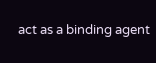act as a binding agent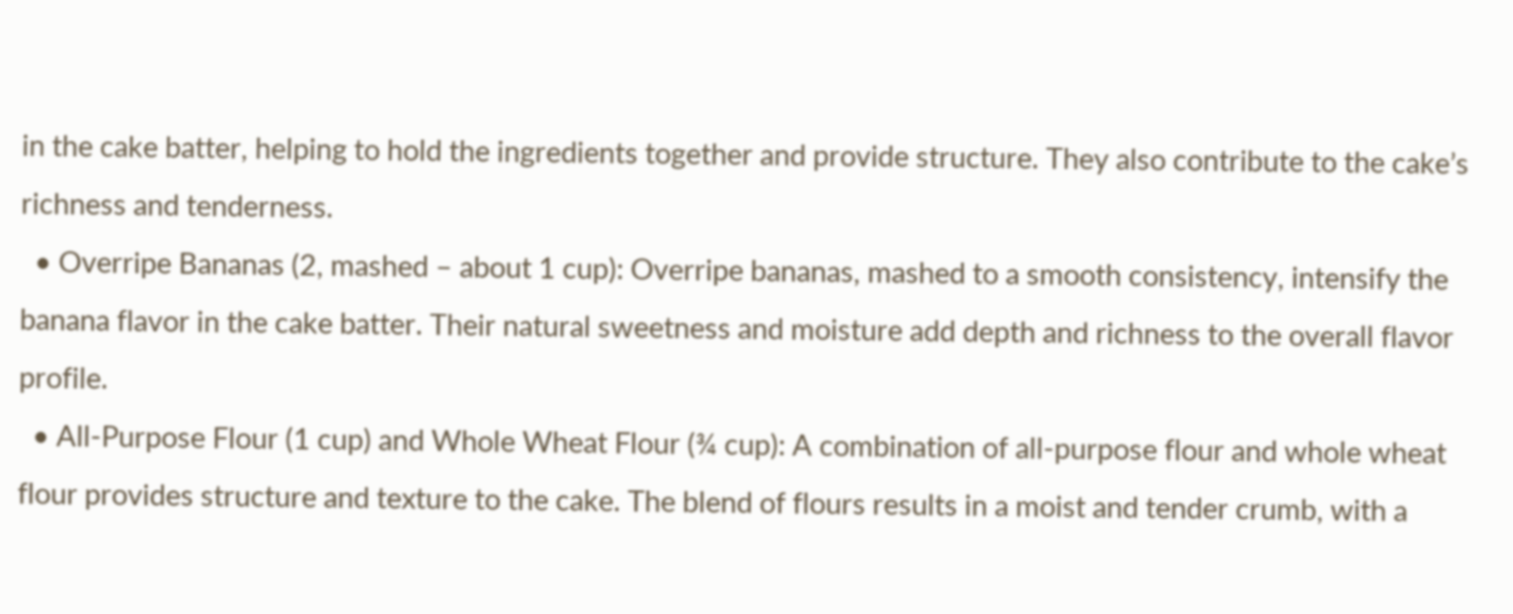in the cake batter, helping to hold the ingredients together and provide structure. They also contribute to the cake’s richness and tenderness.
  • Overripe Bananas (2, mashed – about 1 cup): Overripe bananas, mashed to a smooth consistency, intensify the banana flavor in the cake batter. Their natural sweetness and moisture add depth and richness to the overall flavor profile.
  • All-Purpose Flour (1 cup) and Whole Wheat Flour (¾ cup): A combination of all-purpose flour and whole wheat flour provides structure and texture to the cake. The blend of flours results in a moist and tender crumb, with a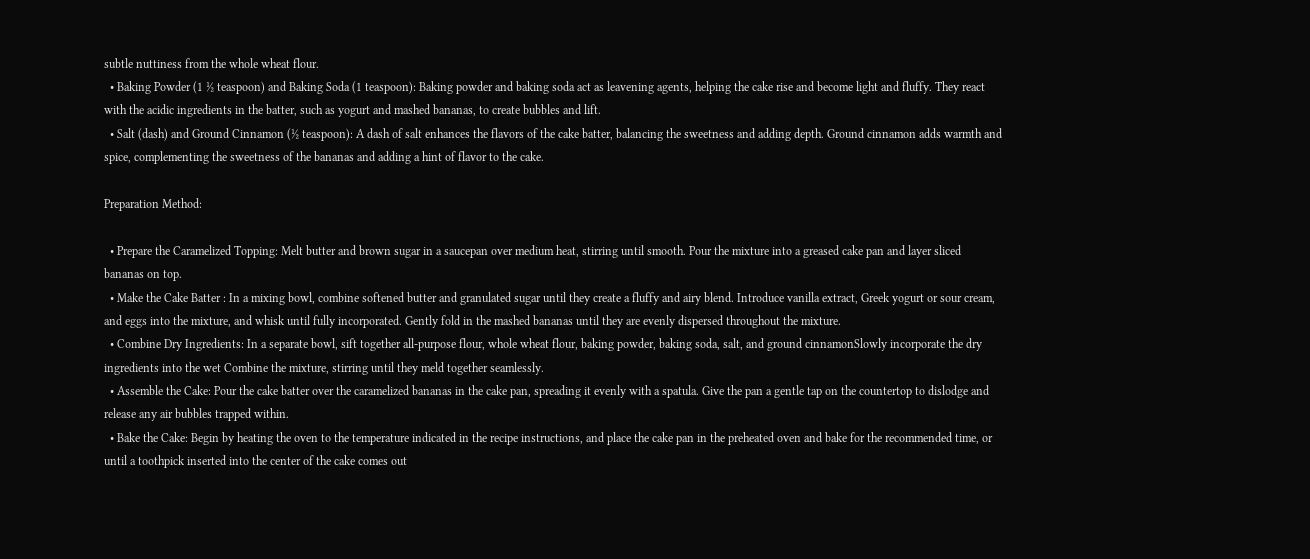subtle nuttiness from the whole wheat flour.
  • Baking Powder (1 ½ teaspoon) and Baking Soda (1 teaspoon): Baking powder and baking soda act as leavening agents, helping the cake rise and become light and fluffy. They react with the acidic ingredients in the batter, such as yogurt and mashed bananas, to create bubbles and lift.
  • Salt (dash) and Ground Cinnamon (½ teaspoon): A dash of salt enhances the flavors of the cake batter, balancing the sweetness and adding depth. Ground cinnamon adds warmth and spice, complementing the sweetness of the bananas and adding a hint of flavor to the cake.

Preparation Method:

  • Prepare the Caramelized Topping: Melt butter and brown sugar in a saucepan over medium heat, stirring until smooth. Pour the mixture into a greased cake pan and layer sliced bananas on top.
  • Make the Cake Batter : In a mixing bowl, combine softened butter and granulated sugar until they create a fluffy and airy blend. Introduce vanilla extract, Greek yogurt or sour cream, and eggs into the mixture, and whisk until fully incorporated. Gently fold in the mashed bananas until they are evenly dispersed throughout the mixture.
  • Combine Dry Ingredients: In a separate bowl, sift together all-purpose flour, whole wheat flour, baking powder, baking soda, salt, and ground cinnamonSlowly incorporate the dry ingredients into the wet Combine the mixture, stirring until they meld together seamlessly.
  • Assemble the Cake: Pour the cake batter over the caramelized bananas in the cake pan, spreading it evenly with a spatula. Give the pan a gentle tap on the countertop to dislodge and release any air bubbles trapped within.
  • Bake the Cake: Begin by heating the oven to the temperature indicated in the recipe instructions, and place the cake pan in the preheated oven and bake for the recommended time, or until a toothpick inserted into the center of the cake comes out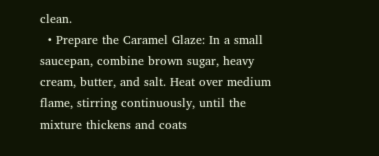clean.
  • Prepare the Caramel Glaze: In a small saucepan, combine brown sugar, heavy cream, butter, and salt. Heat over medium flame, stirring continuously, until the mixture thickens and coats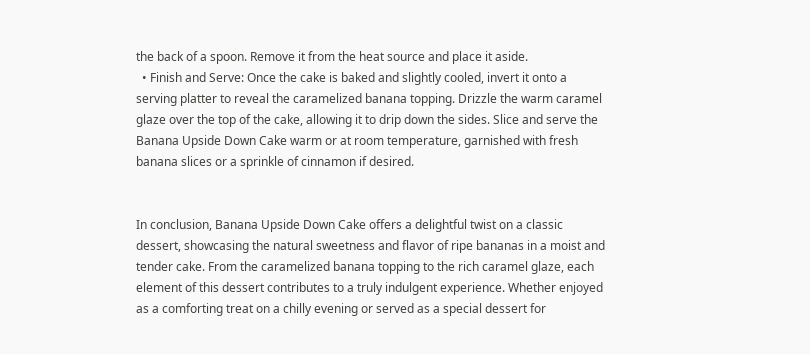the back of a spoon. Remove it from the heat source and place it aside.
  • Finish and Serve: Once the cake is baked and slightly cooled, invert it onto a serving platter to reveal the caramelized banana topping. Drizzle the warm caramel glaze over the top of the cake, allowing it to drip down the sides. Slice and serve the Banana Upside Down Cake warm or at room temperature, garnished with fresh banana slices or a sprinkle of cinnamon if desired.


In conclusion, Banana Upside Down Cake offers a delightful twist on a classic dessert, showcasing the natural sweetness and flavor of ripe bananas in a moist and tender cake. From the caramelized banana topping to the rich caramel glaze, each element of this dessert contributes to a truly indulgent experience. Whether enjoyed as a comforting treat on a chilly evening or served as a special dessert for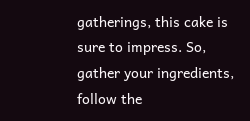gatherings, this cake is sure to impress. So, gather your ingredients, follow the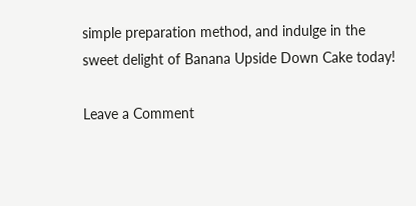simple preparation method, and indulge in the sweet delight of Banana Upside Down Cake today!

Leave a Comment